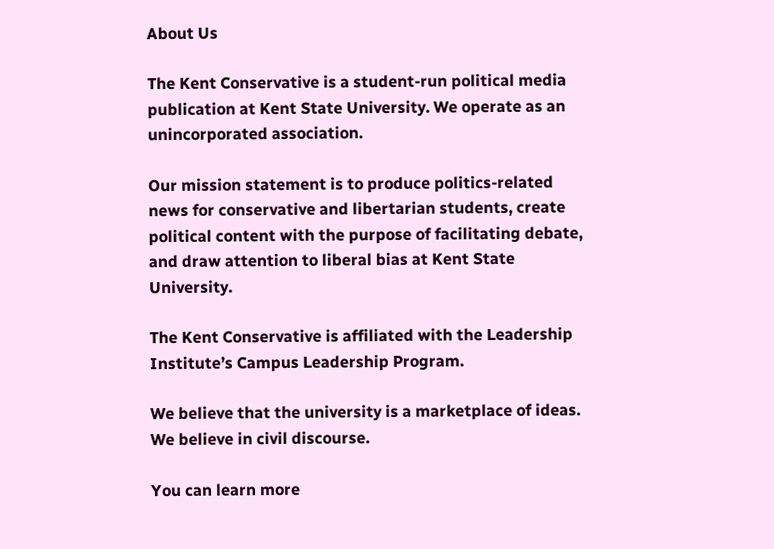About Us

The Kent Conservative is a student-run political media publication at Kent State University. We operate as an unincorporated association.

Our mission statement is to produce politics-related news for conservative and libertarian students, create political content with the purpose of facilitating debate, and draw attention to liberal bias at Kent State University.

The Kent Conservative is affiliated with the Leadership Institute’s Campus Leadership Program.

We believe that the university is a marketplace of ideas. We believe in civil discourse.

You can learn more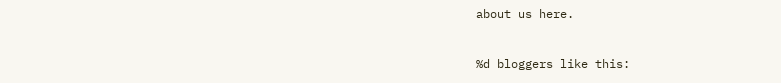about us here.


%d bloggers like this: